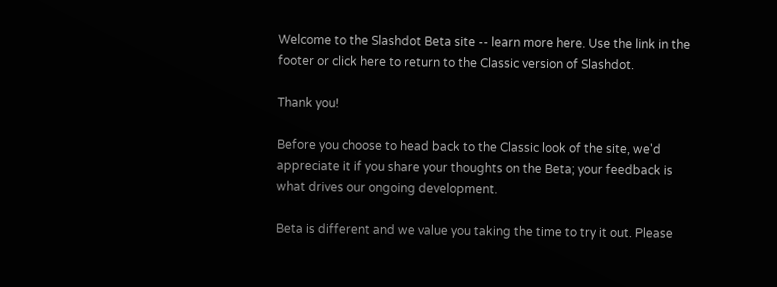Welcome to the Slashdot Beta site -- learn more here. Use the link in the footer or click here to return to the Classic version of Slashdot.

Thank you!

Before you choose to head back to the Classic look of the site, we'd appreciate it if you share your thoughts on the Beta; your feedback is what drives our ongoing development.

Beta is different and we value you taking the time to try it out. Please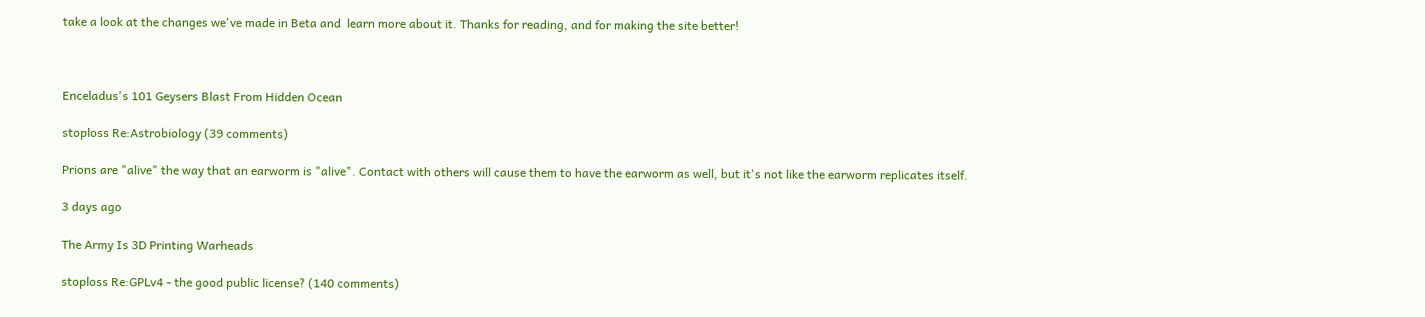take a look at the changes we've made in Beta and  learn more about it. Thanks for reading, and for making the site better!



Enceladus's 101 Geysers Blast From Hidden Ocean

stoploss Re:Astrobiology (39 comments)

Prions are "alive" the way that an earworm is "alive". Contact with others will cause them to have the earworm as well, but it's not like the earworm replicates itself.

3 days ago

The Army Is 3D Printing Warheads

stoploss Re:GPLv4 - the good public license? (140 comments)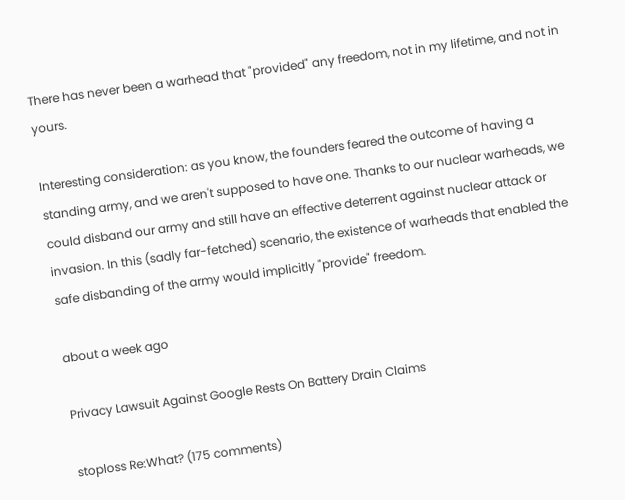There has never been a warhead that "provided" any freedom, not in my lifetime, and not in yours.

Interesting consideration: as you know, the founders feared the outcome of having a standing army, and we aren't supposed to have one. Thanks to our nuclear warheads, we could disband our army and still have an effective deterrent against nuclear attack or invasion. In this (sadly far-fetched) scenario, the existence of warheads that enabled the safe disbanding of the army would implicitly "provide" freedom.

about a week ago

Privacy Lawsuit Against Google Rests On Battery Drain Claims

stoploss Re:What? (175 comments)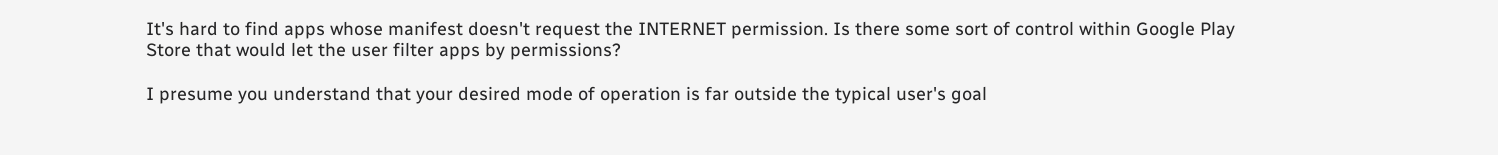It's hard to find apps whose manifest doesn't request the INTERNET permission. Is there some sort of control within Google Play Store that would let the user filter apps by permissions?

I presume you understand that your desired mode of operation is far outside the typical user's goal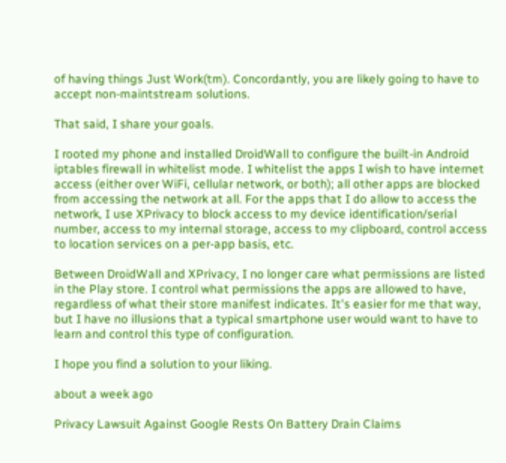of having things Just Work(tm). Concordantly, you are likely going to have to accept non-maintstream solutions.

That said, I share your goals.

I rooted my phone and installed DroidWall to configure the built-in Android iptables firewall in whitelist mode. I whitelist the apps I wish to have internet access (either over WiFi, cellular network, or both); all other apps are blocked from accessing the network at all. For the apps that I do allow to access the network, I use XPrivacy to block access to my device identification/serial number, access to my internal storage, access to my clipboard, control access to location services on a per-app basis, etc.

Between DroidWall and XPrivacy, I no longer care what permissions are listed in the Play store. I control what permissions the apps are allowed to have, regardless of what their store manifest indicates. It's easier for me that way, but I have no illusions that a typical smartphone user would want to have to learn and control this type of configuration.

I hope you find a solution to your liking.

about a week ago

Privacy Lawsuit Against Google Rests On Battery Drain Claims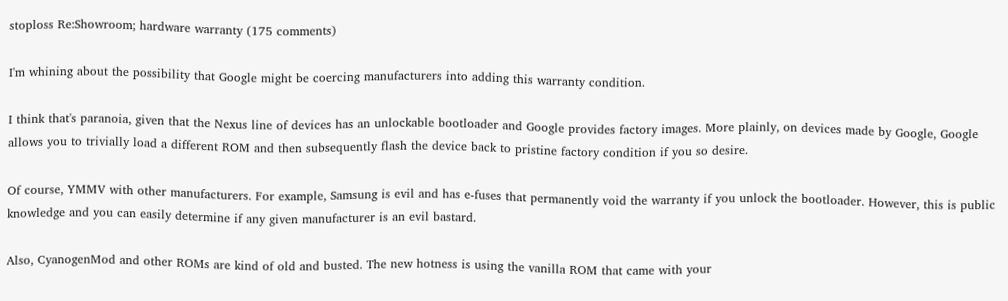stoploss Re:Showroom; hardware warranty (175 comments)

I'm whining about the possibility that Google might be coercing manufacturers into adding this warranty condition.

I think that's paranoia, given that the Nexus line of devices has an unlockable bootloader and Google provides factory images. More plainly, on devices made by Google, Google allows you to trivially load a different ROM and then subsequently flash the device back to pristine factory condition if you so desire.

Of course, YMMV with other manufacturers. For example, Samsung is evil and has e-fuses that permanently void the warranty if you unlock the bootloader. However, this is public knowledge and you can easily determine if any given manufacturer is an evil bastard.

Also, CyanogenMod and other ROMs are kind of old and busted. The new hotness is using the vanilla ROM that came with your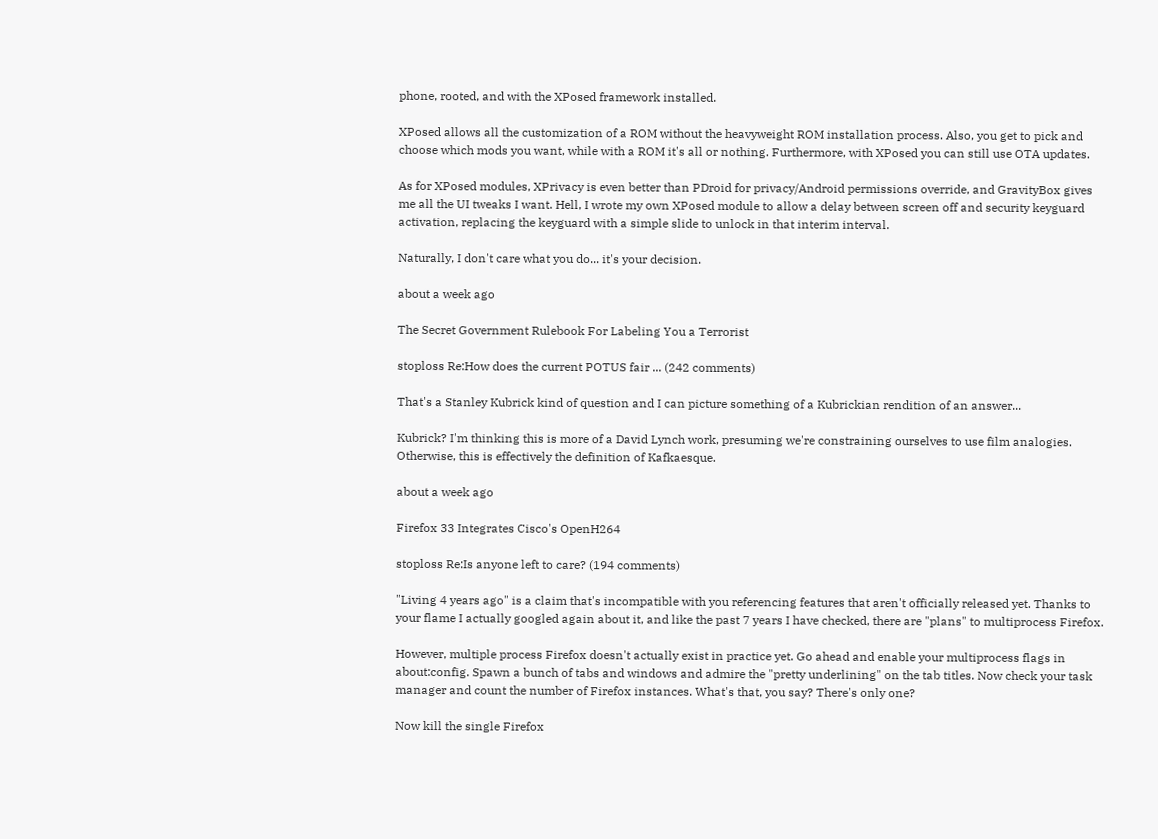phone, rooted, and with the XPosed framework installed.

XPosed allows all the customization of a ROM without the heavyweight ROM installation process. Also, you get to pick and choose which mods you want, while with a ROM it's all or nothing. Furthermore, with XPosed you can still use OTA updates.

As for XPosed modules, XPrivacy is even better than PDroid for privacy/Android permissions override, and GravityBox gives me all the UI tweaks I want. Hell, I wrote my own XPosed module to allow a delay between screen off and security keyguard activation, replacing the keyguard with a simple slide to unlock in that interim interval.

Naturally, I don't care what you do... it's your decision.

about a week ago

The Secret Government Rulebook For Labeling You a Terrorist

stoploss Re:How does the current POTUS fair ... (242 comments)

That's a Stanley Kubrick kind of question and I can picture something of a Kubrickian rendition of an answer...

Kubrick? I'm thinking this is more of a David Lynch work, presuming we're constraining ourselves to use film analogies. Otherwise, this is effectively the definition of Kafkaesque.

about a week ago

Firefox 33 Integrates Cisco's OpenH264

stoploss Re:Is anyone left to care? (194 comments)

"Living 4 years ago" is a claim that's incompatible with you referencing features that aren't officially released yet. Thanks to your flame I actually googled again about it, and like the past 7 years I have checked, there are "plans" to multiprocess Firefox.

However, multiple process Firefox doesn't actually exist in practice yet. Go ahead and enable your multiprocess flags in about:config. Spawn a bunch of tabs and windows and admire the "pretty underlining" on the tab titles. Now check your task manager and count the number of Firefox instances. What's that, you say? There's only one?

Now kill the single Firefox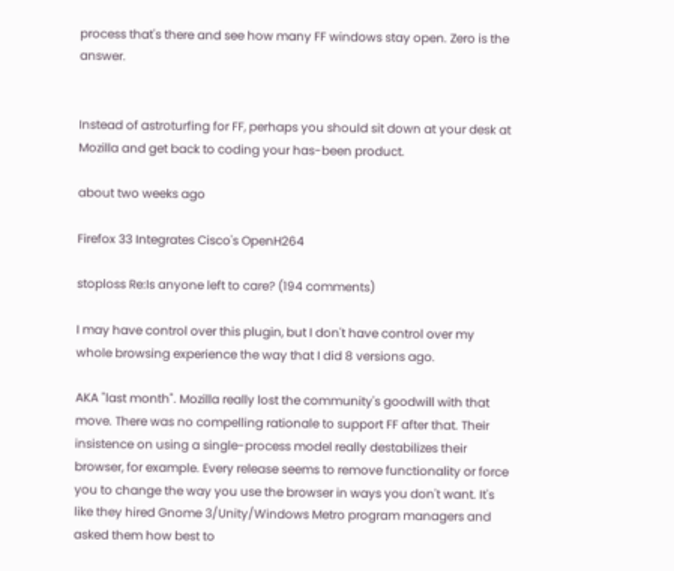process that's there and see how many FF windows stay open. Zero is the answer.


Instead of astroturfing for FF, perhaps you should sit down at your desk at Mozilla and get back to coding your has-been product.

about two weeks ago

Firefox 33 Integrates Cisco's OpenH264

stoploss Re:Is anyone left to care? (194 comments)

I may have control over this plugin, but I don't have control over my whole browsing experience the way that I did 8 versions ago.

AKA "last month". Mozilla really lost the community's goodwill with that move. There was no compelling rationale to support FF after that. Their insistence on using a single-process model really destabilizes their browser, for example. Every release seems to remove functionality or force you to change the way you use the browser in ways you don't want. It's like they hired Gnome 3/Unity/Windows Metro program managers and asked them how best to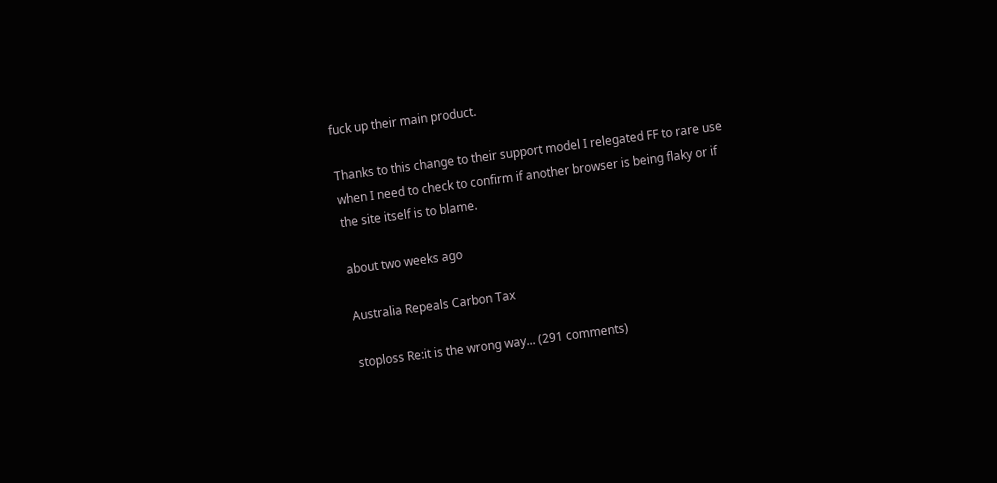fuck up their main product.

Thanks to this change to their support model I relegated FF to rare use when I need to check to confirm if another browser is being flaky or if the site itself is to blame.

about two weeks ago

Australia Repeals Carbon Tax

stoploss Re:it is the wrong way... (291 comments)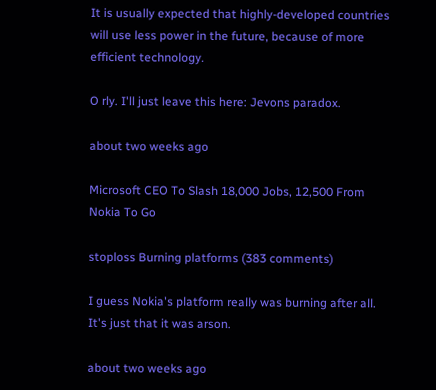It is usually expected that highly-developed countries will use less power in the future, because of more efficient technology.

O rly. I'll just leave this here: Jevons paradox.

about two weeks ago

Microsoft CEO To Slash 18,000 Jobs, 12,500 From Nokia To Go

stoploss Burning platforms (383 comments)

I guess Nokia's platform really was burning after all. It's just that it was arson.

about two weeks ago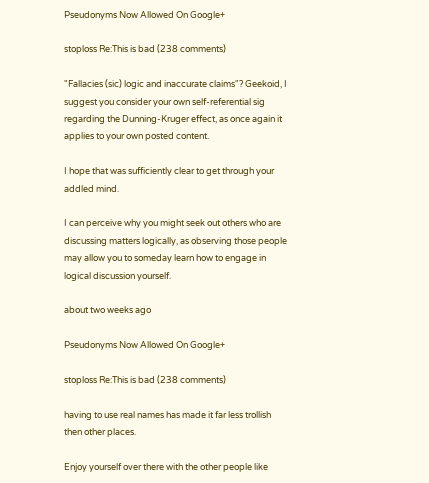Pseudonyms Now Allowed On Google+

stoploss Re:This is bad (238 comments)

"Fallacies (sic) logic and inaccurate claims"? Geekoid, I suggest you consider your own self-referential sig regarding the Dunning-Kruger effect, as once again it applies to your own posted content.

I hope that was sufficiently clear to get through your addled mind.

I can perceive why you might seek out others who are discussing matters logically, as observing those people may allow you to someday learn how to engage in logical discussion yourself.

about two weeks ago

Pseudonyms Now Allowed On Google+

stoploss Re:This is bad (238 comments)

having to use real names has made it far less trollish then other places.

Enjoy yourself over there with the other people like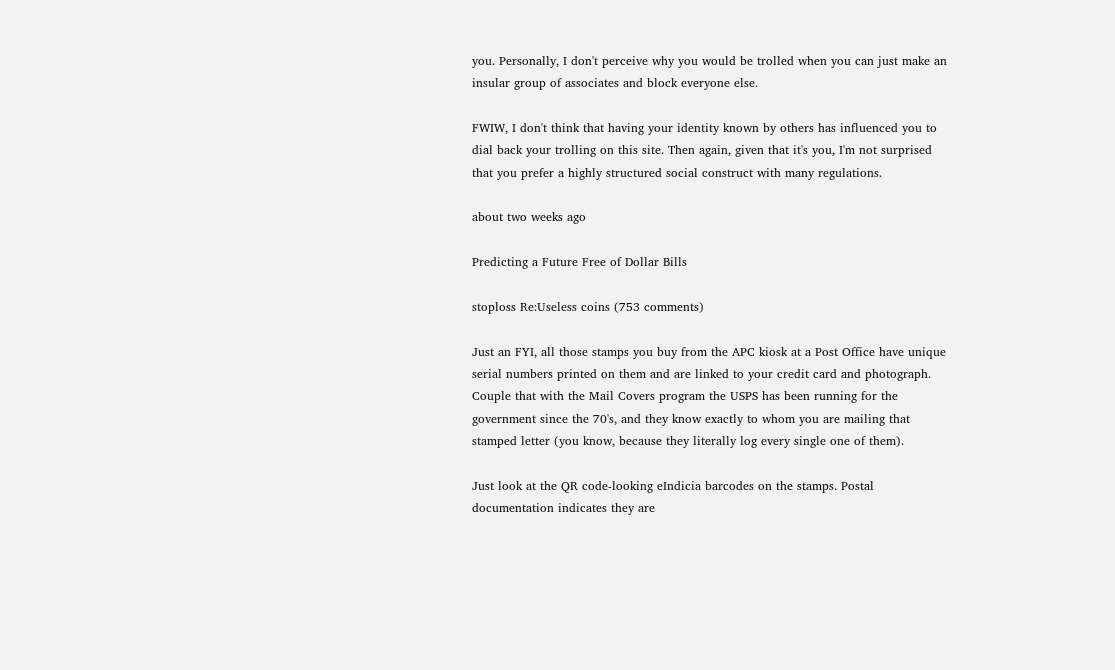you. Personally, I don't perceive why you would be trolled when you can just make an insular group of associates and block everyone else.

FWIW, I don't think that having your identity known by others has influenced you to dial back your trolling on this site. Then again, given that it's you, I'm not surprised that you prefer a highly structured social construct with many regulations.

about two weeks ago

Predicting a Future Free of Dollar Bills

stoploss Re:Useless coins (753 comments)

Just an FYI, all those stamps you buy from the APC kiosk at a Post Office have unique serial numbers printed on them and are linked to your credit card and photograph. Couple that with the Mail Covers program the USPS has been running for the government since the 70's, and they know exactly to whom you are mailing that stamped letter (you know, because they literally log every single one of them).

Just look at the QR code-looking eIndicia barcodes on the stamps. Postal documentation indicates they are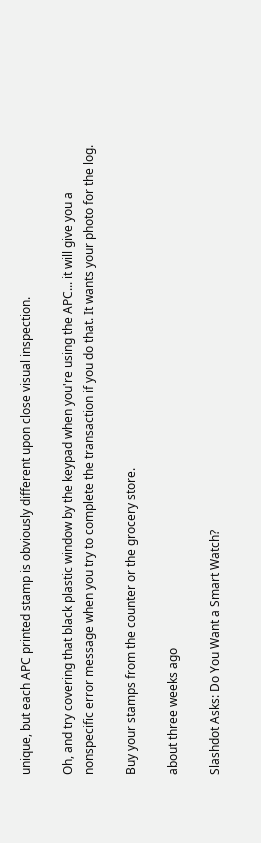unique, but each APC printed stamp is obviously different upon close visual inspection.

Oh, and try covering that black plastic window by the keypad when you're using the APC... it will give you a nonspecific error message when you try to complete the transaction if you do that. It wants your photo for the log.

Buy your stamps from the counter or the grocery store.

about three weeks ago

Slashdot Asks: Do You Want a Smart Watch?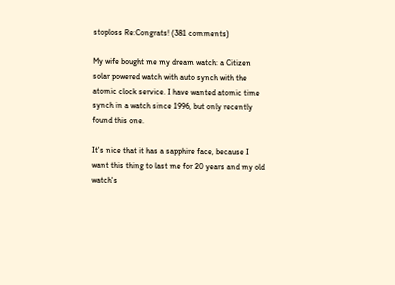stoploss Re:Congrats! (381 comments)

My wife bought me my dream watch: a Citizen solar powered watch with auto synch with the atomic clock service. I have wanted atomic time synch in a watch since 1996, but only recently found this one.

It's nice that it has a sapphire face, because I want this thing to last me for 20 years and my old watch's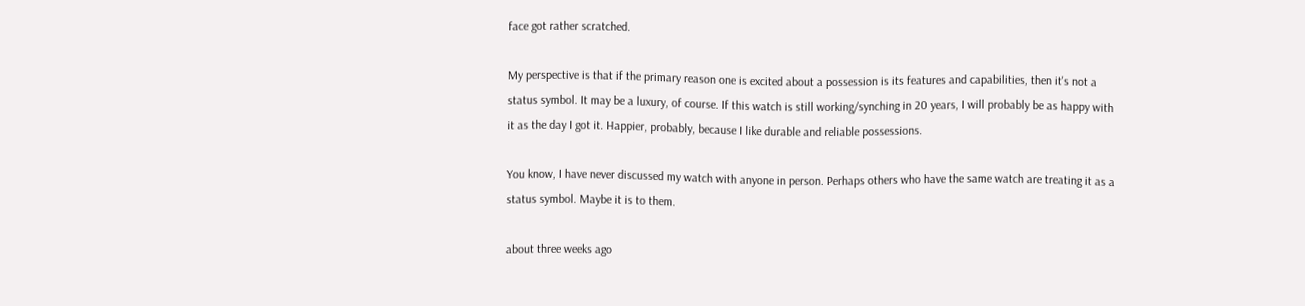face got rather scratched.

My perspective is that if the primary reason one is excited about a possession is its features and capabilities, then it's not a status symbol. It may be a luxury, of course. If this watch is still working/synching in 20 years, I will probably be as happy with it as the day I got it. Happier, probably, because I like durable and reliable possessions.

You know, I have never discussed my watch with anyone in person. Perhaps others who have the same watch are treating it as a status symbol. Maybe it is to them.

about three weeks ago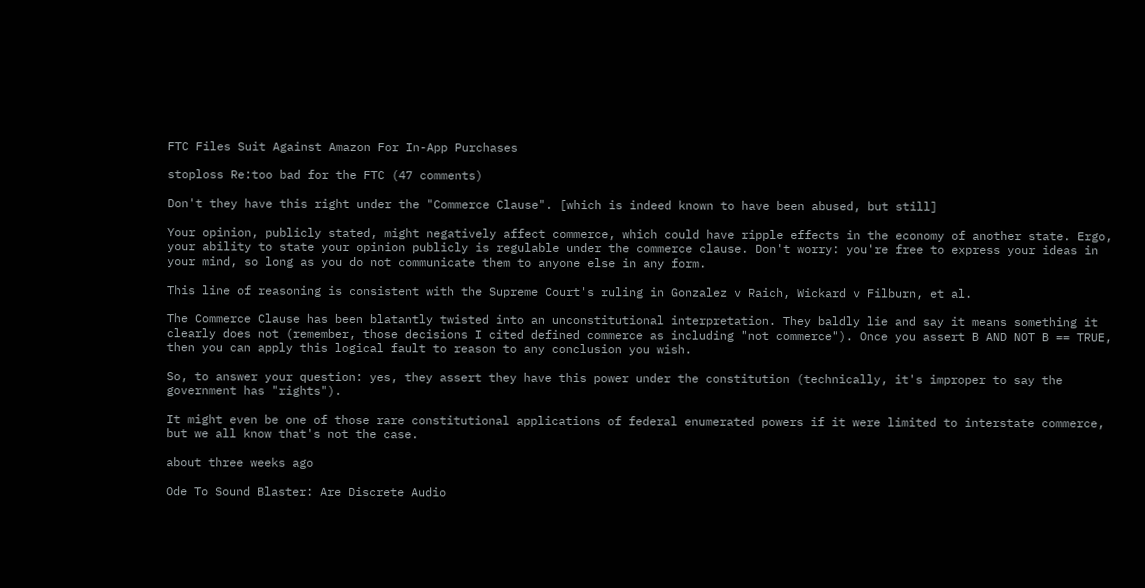FTC Files Suit Against Amazon For In-App Purchases

stoploss Re:too bad for the FTC (47 comments)

Don't they have this right under the "Commerce Clause". [which is indeed known to have been abused, but still]

Your opinion, publicly stated, might negatively affect commerce, which could have ripple effects in the economy of another state. Ergo, your ability to state your opinion publicly is regulable under the commerce clause. Don't worry: you're free to express your ideas in your mind, so long as you do not communicate them to anyone else in any form.

This line of reasoning is consistent with the Supreme Court's ruling in Gonzalez v Raich, Wickard v Filburn, et al.

The Commerce Clause has been blatantly twisted into an unconstitutional interpretation. They baldly lie and say it means something it clearly does not (remember, those decisions I cited defined commerce as including "not commerce"). Once you assert B AND NOT B == TRUE, then you can apply this logical fault to reason to any conclusion you wish.

So, to answer your question: yes, they assert they have this power under the constitution (technically, it's improper to say the government has "rights").

It might even be one of those rare constitutional applications of federal enumerated powers if it were limited to interstate commerce, but we all know that's not the case.

about three weeks ago

Ode To Sound Blaster: Are Discrete Audio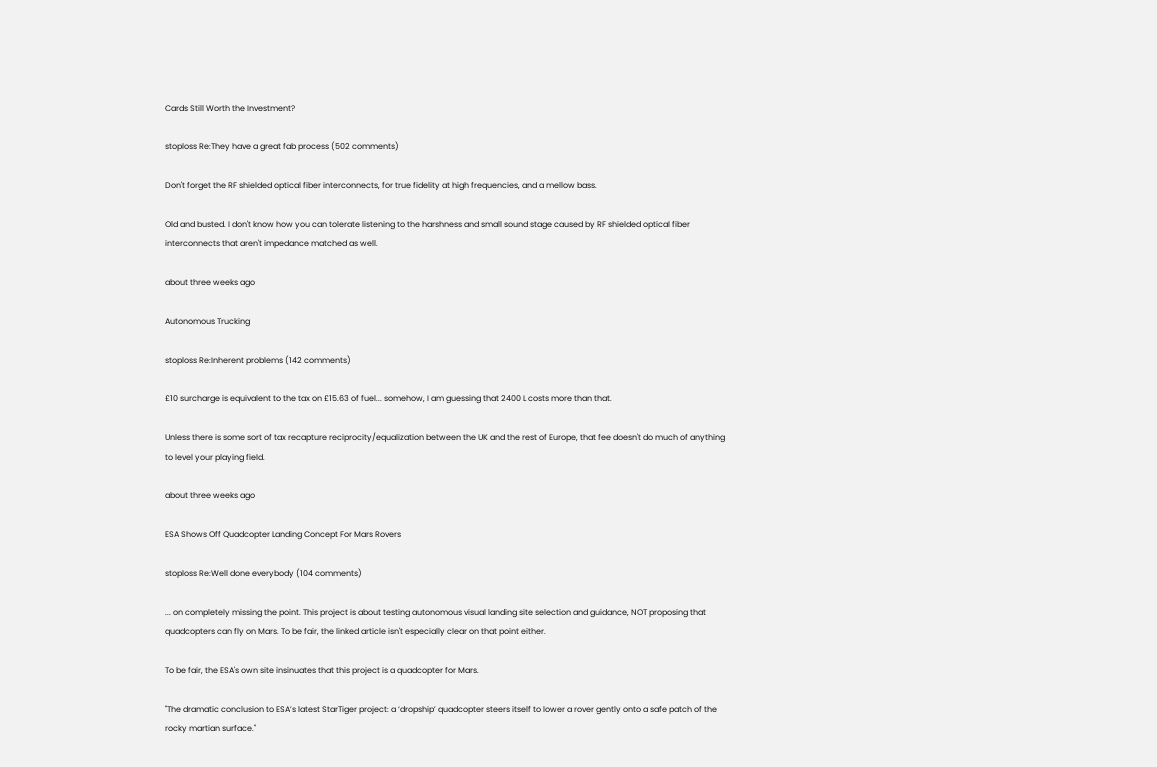Cards Still Worth the Investment?

stoploss Re:They have a great fab process (502 comments)

Don't forget the RF shielded optical fiber interconnects, for true fidelity at high frequencies, and a mellow bass.

Old and busted. I don't know how you can tolerate listening to the harshness and small sound stage caused by RF shielded optical fiber interconnects that aren't impedance matched as well.

about three weeks ago

Autonomous Trucking

stoploss Re:Inherent problems (142 comments)

£10 surcharge is equivalent to the tax on £15.63 of fuel... somehow, I am guessing that 2400 L costs more than that.

Unless there is some sort of tax recapture reciprocity/equalization between the UK and the rest of Europe, that fee doesn't do much of anything to level your playing field.

about three weeks ago

ESA Shows Off Quadcopter Landing Concept For Mars Rovers

stoploss Re:Well done everybody (104 comments)

... on completely missing the point. This project is about testing autonomous visual landing site selection and guidance, NOT proposing that quadcopters can fly on Mars. To be fair, the linked article isn't especially clear on that point either.

To be fair, the ESA's own site insinuates that this project is a quadcopter for Mars.

"The dramatic conclusion to ESA’s latest StarTiger project: a ‘dropship’ quadcopter steers itself to lower a rover gently onto a safe patch of the rocky martian surface."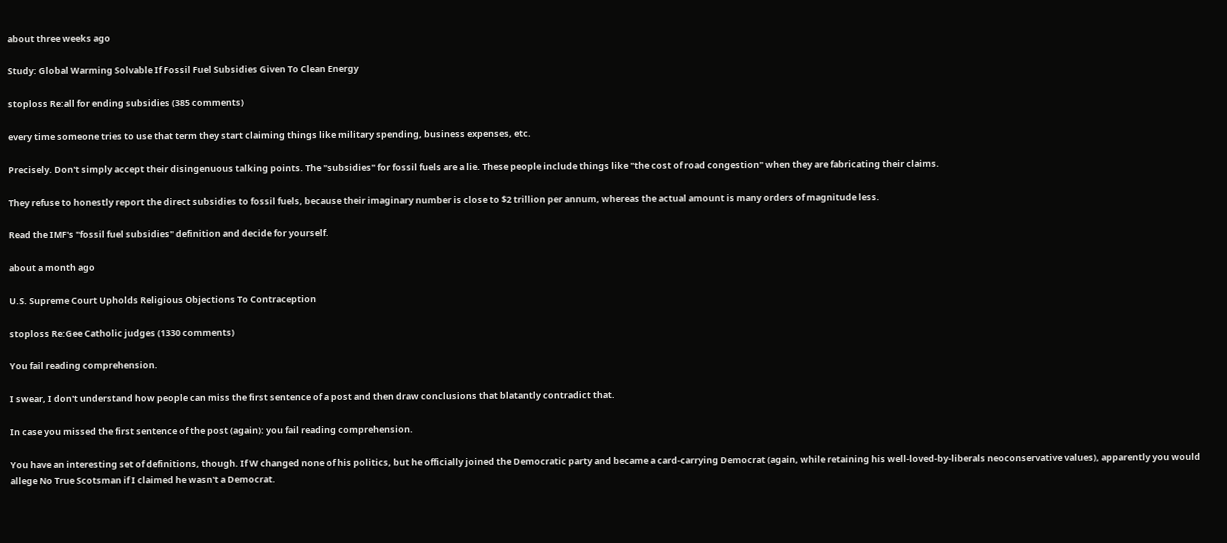about three weeks ago

Study: Global Warming Solvable If Fossil Fuel Subsidies Given To Clean Energy

stoploss Re:all for ending subsidies (385 comments)

every time someone tries to use that term they start claiming things like military spending, business expenses, etc.

Precisely. Don't simply accept their disingenuous talking points. The "subsidies" for fossil fuels are a lie. These people include things like "the cost of road congestion" when they are fabricating their claims.

They refuse to honestly report the direct subsidies to fossil fuels, because their imaginary number is close to $2 trillion per annum, whereas the actual amount is many orders of magnitude less.

Read the IMF's "fossil fuel subsidies" definition and decide for yourself.

about a month ago

U.S. Supreme Court Upholds Religious Objections To Contraception

stoploss Re:Gee Catholic judges (1330 comments)

You fail reading comprehension.

I swear, I don't understand how people can miss the first sentence of a post and then draw conclusions that blatantly contradict that.

In case you missed the first sentence of the post (again): you fail reading comprehension.

You have an interesting set of definitions, though. If W changed none of his politics, but he officially joined the Democratic party and became a card-carrying Democrat (again, while retaining his well-loved-by-liberals neoconservative values), apparently you would allege No True Scotsman if I claimed he wasn't a Democrat.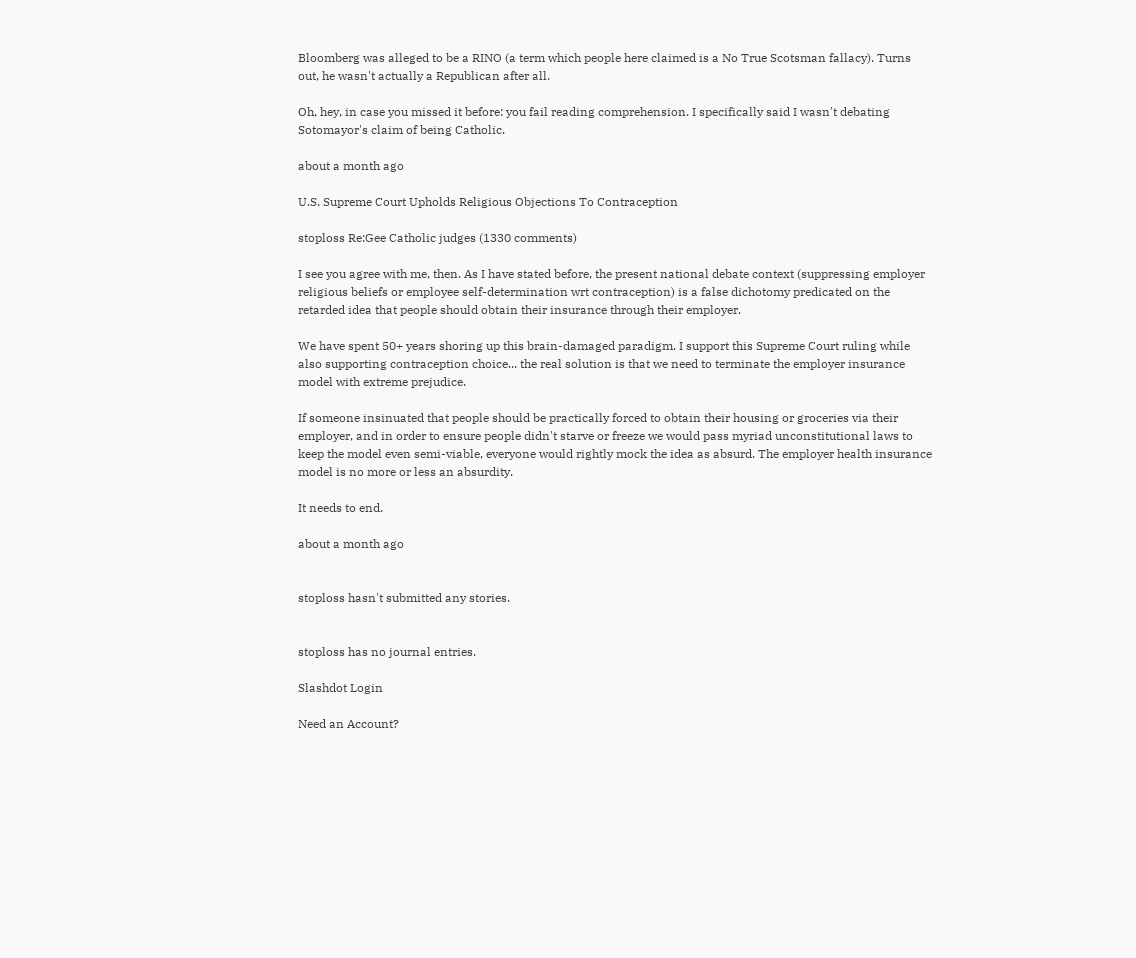Bloomberg was alleged to be a RINO (a term which people here claimed is a No True Scotsman fallacy). Turns out, he wasn't actually a Republican after all.

Oh, hey, in case you missed it before: you fail reading comprehension. I specifically said I wasn't debating Sotomayor's claim of being Catholic.

about a month ago

U.S. Supreme Court Upholds Religious Objections To Contraception

stoploss Re:Gee Catholic judges (1330 comments)

I see you agree with me, then. As I have stated before, the present national debate context (suppressing employer religious beliefs or employee self-determination wrt contraception) is a false dichotomy predicated on the retarded idea that people should obtain their insurance through their employer.

We have spent 50+ years shoring up this brain-damaged paradigm. I support this Supreme Court ruling while also supporting contraception choice... the real solution is that we need to terminate the employer insurance model with extreme prejudice.

If someone insinuated that people should be practically forced to obtain their housing or groceries via their employer, and in order to ensure people didn't starve or freeze we would pass myriad unconstitutional laws to keep the model even semi-viable, everyone would rightly mock the idea as absurd. The employer health insurance model is no more or less an absurdity.

It needs to end.

about a month ago


stoploss hasn't submitted any stories.


stoploss has no journal entries.

Slashdot Login

Need an Account?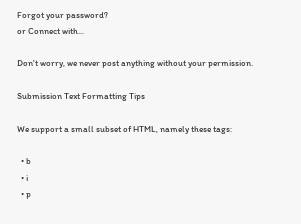Forgot your password?
or Connect with...

Don't worry, we never post anything without your permission.

Submission Text Formatting Tips

We support a small subset of HTML, namely these tags:

  • b
  • i
  • p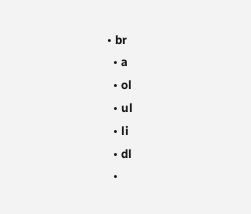• br
  • a
  • ol
  • ul
  • li
  • dl
  •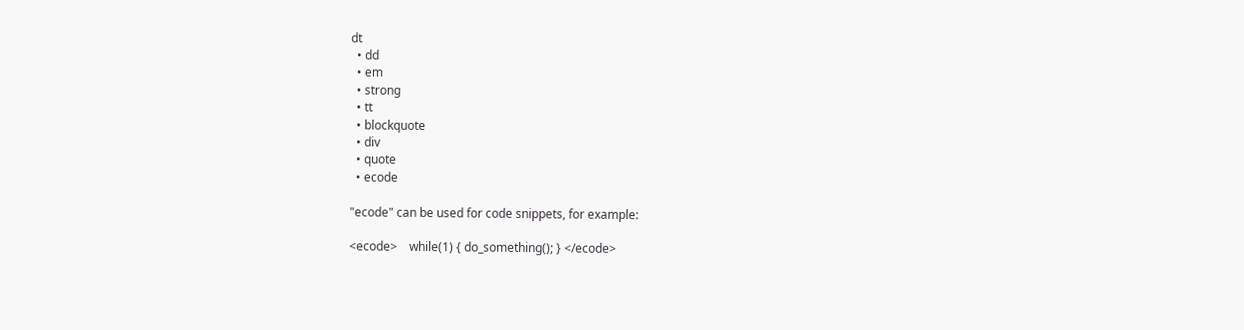dt
  • dd
  • em
  • strong
  • tt
  • blockquote
  • div
  • quote
  • ecode

"ecode" can be used for code snippets, for example:

<ecode>    while(1) { do_something(); } </ecode>